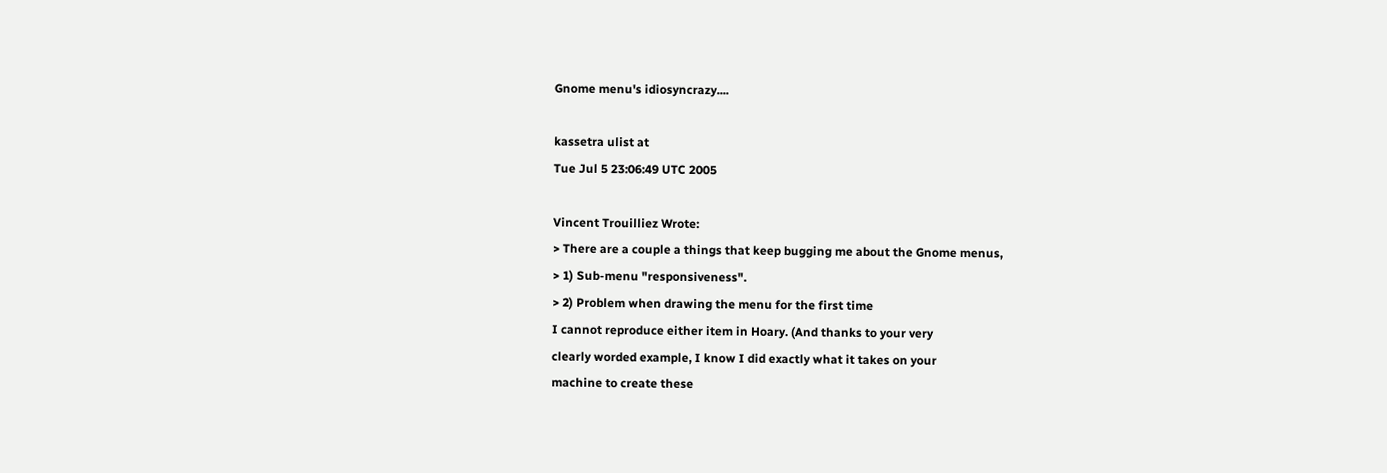Gnome menu's idiosyncrazy....

kassetra ulist at
Tue Jul 5 23:06:49 UTC 2005

Vincent Trouilliez Wrote:
> There are a couple a things that keep bugging me about the Gnome menus,
> 1) Sub-menu "responsiveness".
> 2) Problem when drawing the menu for the first time
I cannot reproduce either item in Hoary. (And thanks to your very
clearly worded example, I know I did exactly what it takes on your
machine to create these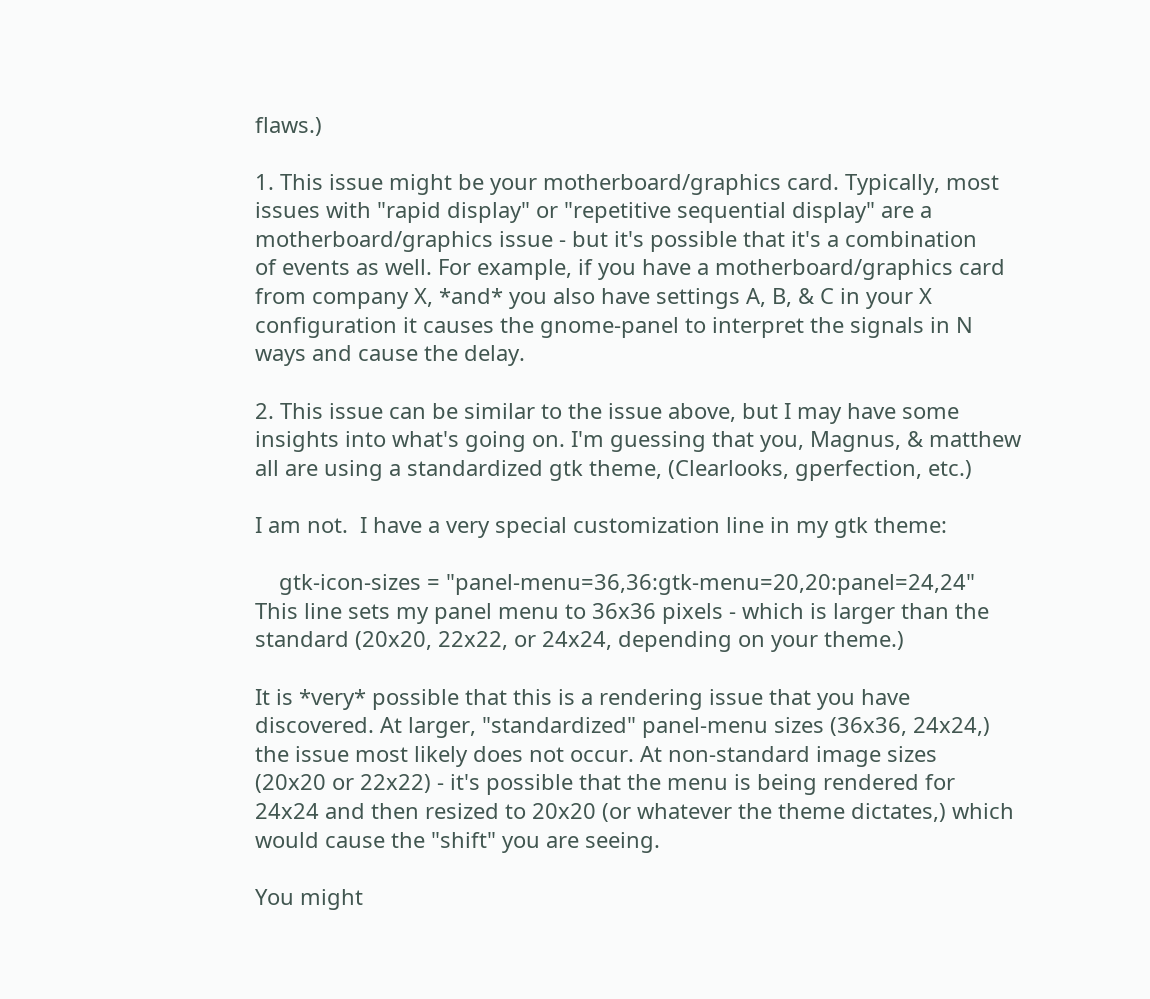flaws.)

1. This issue might be your motherboard/graphics card. Typically, most
issues with "rapid display" or "repetitive sequential display" are a
motherboard/graphics issue - but it's possible that it's a combination
of events as well. For example, if you have a motherboard/graphics card
from company X, *and* you also have settings A, B, & C in your X
configuration it causes the gnome-panel to interpret the signals in N
ways and cause the delay.

2. This issue can be similar to the issue above, but I may have some
insights into what's going on. I'm guessing that you, Magnus, & matthew
all are using a standardized gtk theme, (Clearlooks, gperfection, etc.)

I am not.  I have a very special customization line in my gtk theme:

    gtk-icon-sizes = "panel-menu=36,36:gtk-menu=20,20:panel=24,24"
This line sets my panel menu to 36x36 pixels - which is larger than the
standard (20x20, 22x22, or 24x24, depending on your theme.)

It is *very* possible that this is a rendering issue that you have
discovered. At larger, "standardized" panel-menu sizes (36x36, 24x24,)
the issue most likely does not occur. At non-standard image sizes
(20x20 or 22x22) - it's possible that the menu is being rendered for
24x24 and then resized to 20x20 (or whatever the theme dictates,) which
would cause the "shift" you are seeing.

You might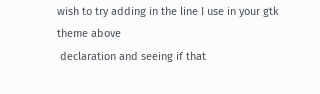wish to try adding in the line I use in your gtk theme above
 declaration and seeing if that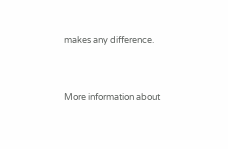makes any difference.


More information about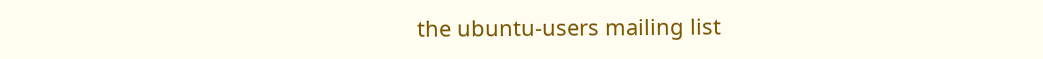the ubuntu-users mailing list